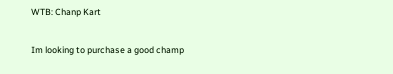WTB: Chanp Kart

Im looking to purchase a good champ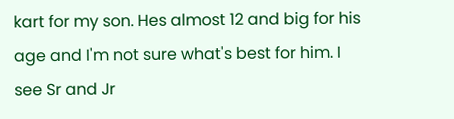kart for my son. Hes almost 12 and big for his age and I'm not sure what's best for him. I see Sr and Jr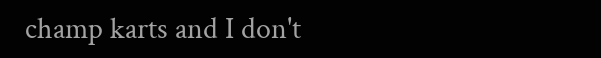champ karts and I don't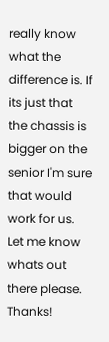really know what the difference is. If its just that the chassis is bigger on the senior I'm sure that would work for us. Let me know whats out there please. Thanks!